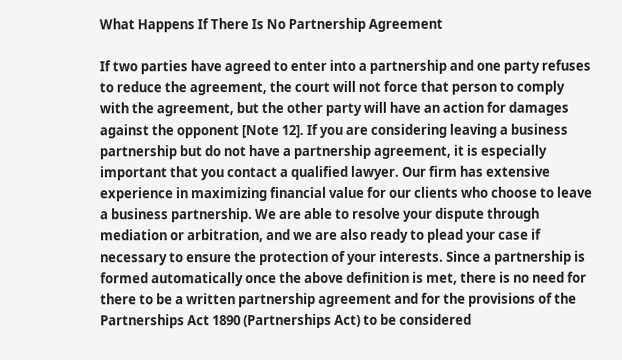What Happens If There Is No Partnership Agreement

If two parties have agreed to enter into a partnership and one party refuses to reduce the agreement, the court will not force that person to comply with the agreement, but the other party will have an action for damages against the opponent [Note 12]. If you are considering leaving a business partnership but do not have a partnership agreement, it is especially important that you contact a qualified lawyer. Our firm has extensive experience in maximizing financial value for our clients who choose to leave a business partnership. We are able to resolve your dispute through mediation or arbitration, and we are also ready to plead your case if necessary to ensure the protection of your interests. Since a partnership is formed automatically once the above definition is met, there is no need for there to be a written partnership agreement and for the provisions of the Partnerships Act 1890 (Partnerships Act) to be considered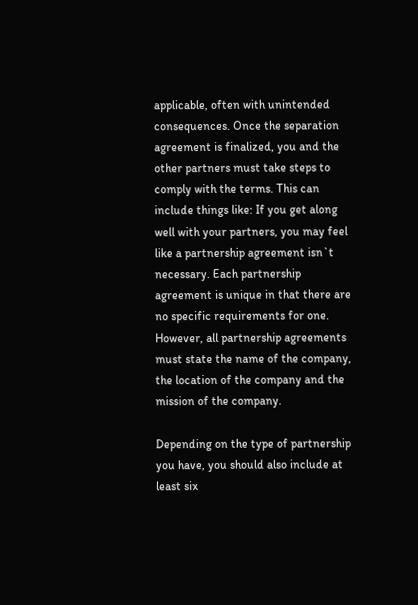applicable, often with unintended consequences. Once the separation agreement is finalized, you and the other partners must take steps to comply with the terms. This can include things like: If you get along well with your partners, you may feel like a partnership agreement isn`t necessary. Each partnership agreement is unique in that there are no specific requirements for one. However, all partnership agreements must state the name of the company, the location of the company and the mission of the company.

Depending on the type of partnership you have, you should also include at least six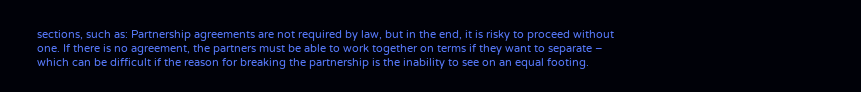sections, such as: Partnership agreements are not required by law, but in the end, it is risky to proceed without one. If there is no agreement, the partners must be able to work together on terms if they want to separate – which can be difficult if the reason for breaking the partnership is the inability to see on an equal footing.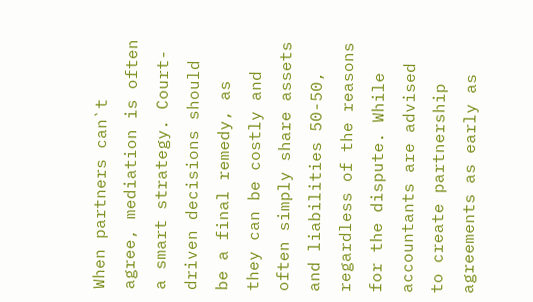When partners can`t agree, mediation is often a smart strategy. Court-driven decisions should be a final remedy, as they can be costly and often simply share assets and liabilities 50-50, regardless of the reasons for the dispute. While accountants are advised to create partnership agreements as early as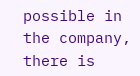possible in the company, there is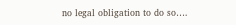no legal obligation to do so….